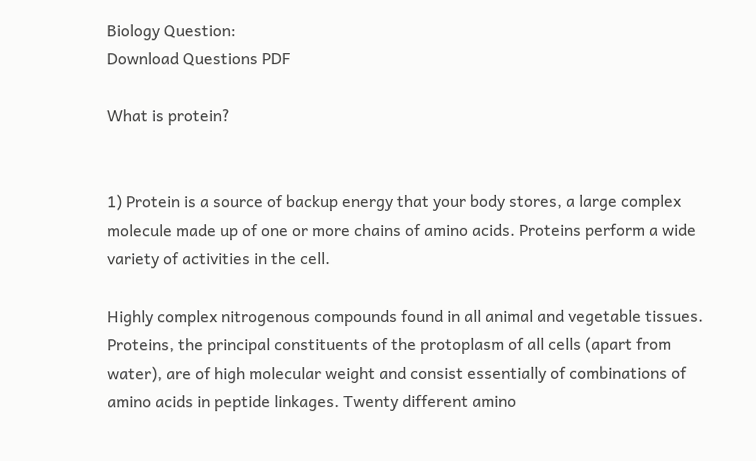Biology Question:
Download Questions PDF

What is protein?


1) Protein is a source of backup energy that your body stores, a large complex molecule made up of one or more chains of amino acids. Proteins perform a wide variety of activities in the cell.

Highly complex nitrogenous compounds found in all animal and vegetable tissues. Proteins, the principal constituents of the protoplasm of all cells (apart from water), are of high molecular weight and consist essentially of combinations of amino acids in peptide linkages. Twenty different amino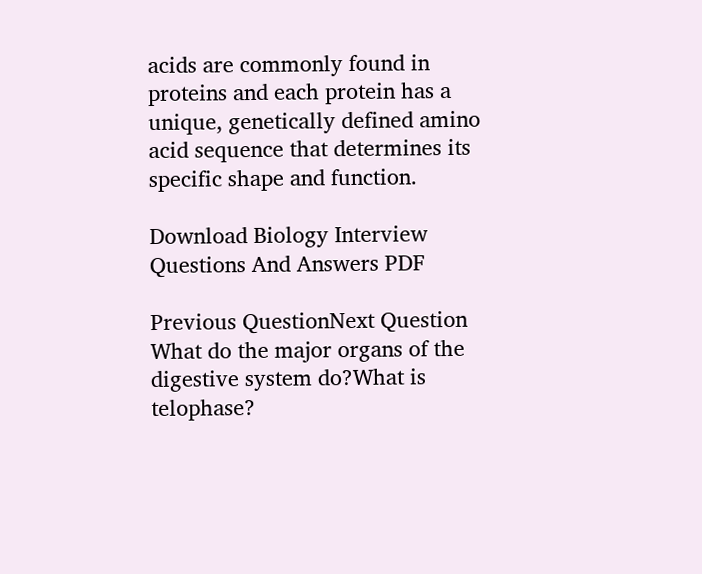acids are commonly found in proteins and each protein has a unique, genetically defined amino acid sequence that determines its specific shape and function.

Download Biology Interview Questions And Answers PDF

Previous QuestionNext Question
What do the major organs of the digestive system do?What is telophase?